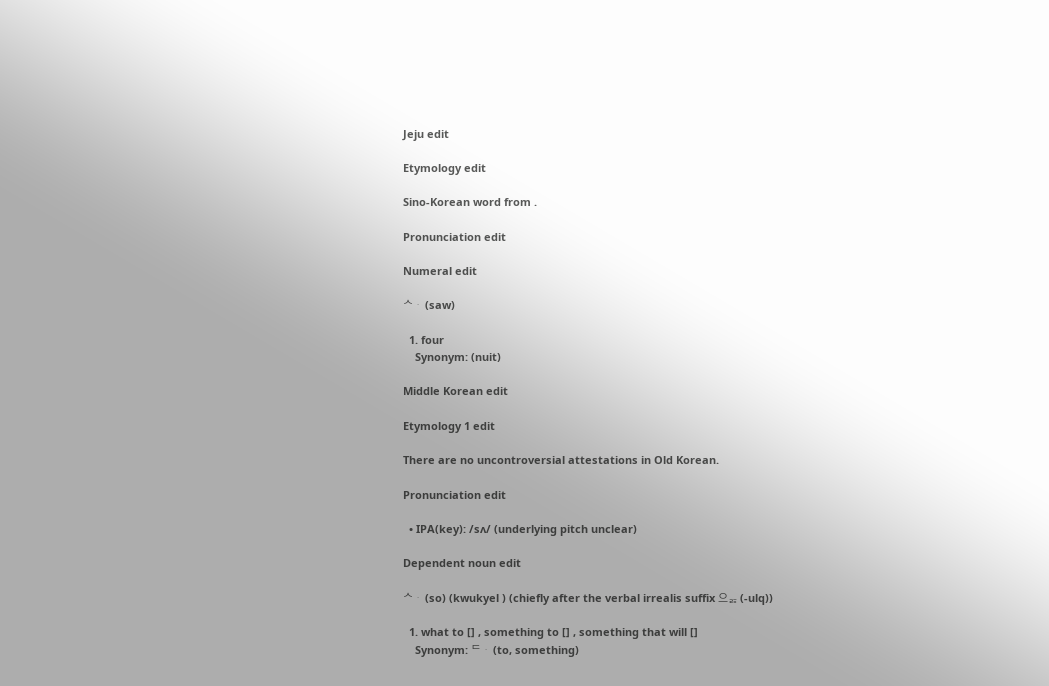Jeju edit

Etymology edit

Sino-Korean word from .

Pronunciation edit

Numeral edit

ᄉᆞ (saw)

  1. four
    Synonym: (nuit)

Middle Korean edit

Etymology 1 edit

There are no uncontroversial attestations in Old Korean.

Pronunciation edit

  • IPA(key): /sʌ/ (underlying pitch unclear)

Dependent noun edit

ᄉᆞ (so) (kwukyel ) (chiefly after the verbal irrealis suffix 으ᇙ (-ulq))

  1. what to [] , something to [] , something that will []
    Synonym: ᄃᆞ (to, something)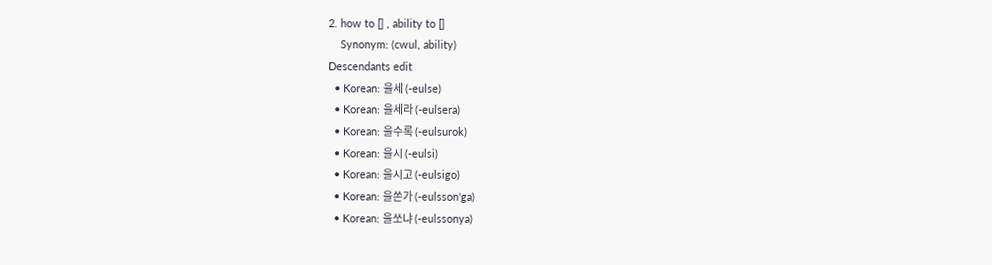2. how to [] , ability to []
    Synonym: (cwul, ability)
Descendants edit
  • Korean: 을세 (-eulse)
  • Korean: 을세라 (-eulsera)
  • Korean: 을수록 (-eulsurok)
  • Korean: 을시 (-eulsi)
  • Korean: 을시고 (-eulsigo)
  • Korean: 을쏜가 (-eulsson'ga)
  • Korean: 을쏘냐 (-eulssonya)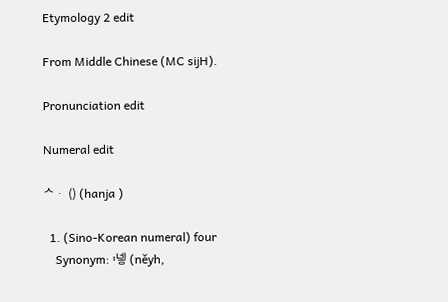Etymology 2 edit

From Middle Chinese (MC sijH).

Pronunciation edit

Numeral edit

ᄉᆞ () (hanja )

  1. (Sino-Korean numeral) four
    Synonym: 넿〯 (něyh,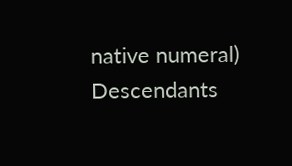native numeral)
Descendants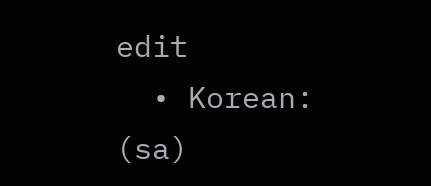edit
  • Korean: (sa)